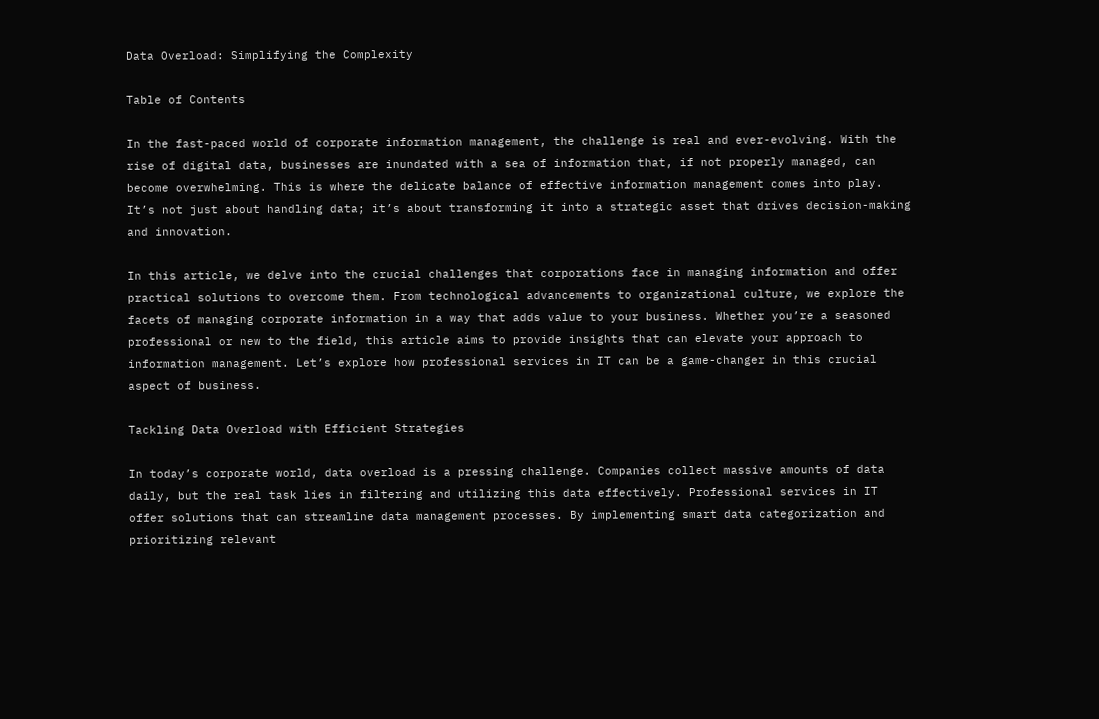Data Overload: Simplifying the Complexity

Table of Contents

In the fast-paced world of corporate information management, the challenge is real and ever-evolving. With the rise of digital data, businesses are inundated with a sea of information that, if not properly managed, can become overwhelming. This is where the delicate balance of effective information management comes into play. It’s not just about handling data; it’s about transforming it into a strategic asset that drives decision-making and innovation.

In this article, we delve into the crucial challenges that corporations face in managing information and offer practical solutions to overcome them. From technological advancements to organizational culture, we explore the facets of managing corporate information in a way that adds value to your business. Whether you’re a seasoned professional or new to the field, this article aims to provide insights that can elevate your approach to information management. Let’s explore how professional services in IT can be a game-changer in this crucial aspect of business.

Tackling Data Overload with Efficient Strategies

In today’s corporate world, data overload is a pressing challenge. Companies collect massive amounts of data daily, but the real task lies in filtering and utilizing this data effectively. Professional services in IT offer solutions that can streamline data management processes. By implementing smart data categorization and prioritizing relevant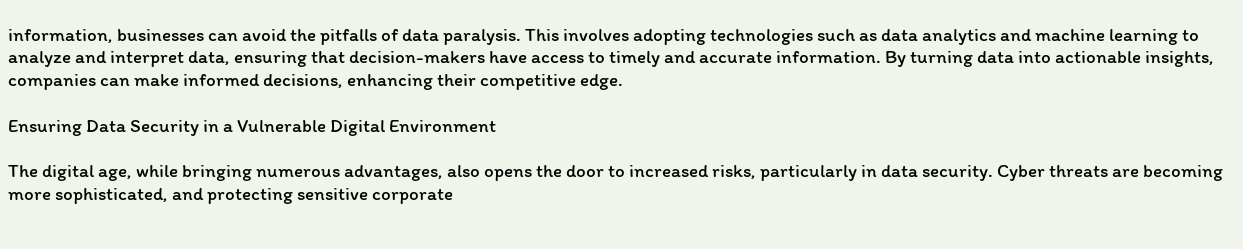information, businesses can avoid the pitfalls of data paralysis. This involves adopting technologies such as data analytics and machine learning to analyze and interpret data, ensuring that decision-makers have access to timely and accurate information. By turning data into actionable insights, companies can make informed decisions, enhancing their competitive edge.

Ensuring Data Security in a Vulnerable Digital Environment

The digital age, while bringing numerous advantages, also opens the door to increased risks, particularly in data security. Cyber threats are becoming more sophisticated, and protecting sensitive corporate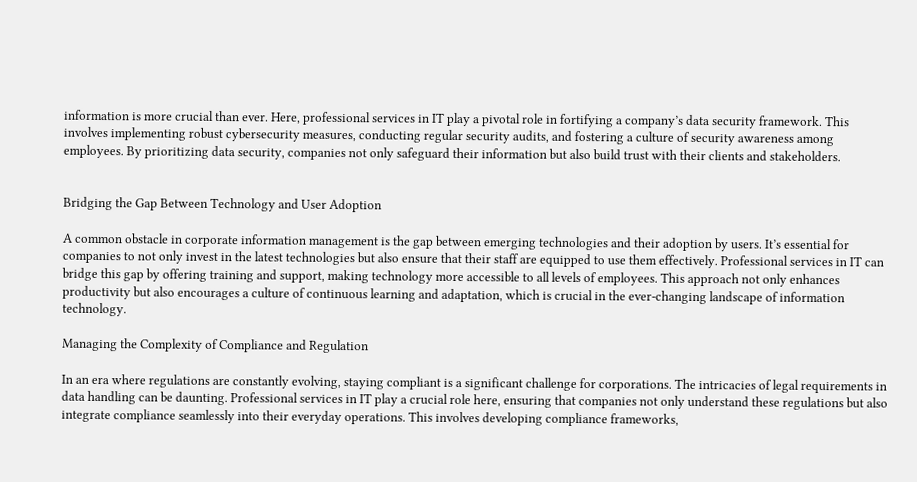information is more crucial than ever. Here, professional services in IT play a pivotal role in fortifying a company’s data security framework. This involves implementing robust cybersecurity measures, conducting regular security audits, and fostering a culture of security awareness among employees. By prioritizing data security, companies not only safeguard their information but also build trust with their clients and stakeholders.


Bridging the Gap Between Technology and User Adoption

A common obstacle in corporate information management is the gap between emerging technologies and their adoption by users. It’s essential for companies to not only invest in the latest technologies but also ensure that their staff are equipped to use them effectively. Professional services in IT can bridge this gap by offering training and support, making technology more accessible to all levels of employees. This approach not only enhances productivity but also encourages a culture of continuous learning and adaptation, which is crucial in the ever-changing landscape of information technology.

Managing the Complexity of Compliance and Regulation

In an era where regulations are constantly evolving, staying compliant is a significant challenge for corporations. The intricacies of legal requirements in data handling can be daunting. Professional services in IT play a crucial role here, ensuring that companies not only understand these regulations but also integrate compliance seamlessly into their everyday operations. This involves developing compliance frameworks,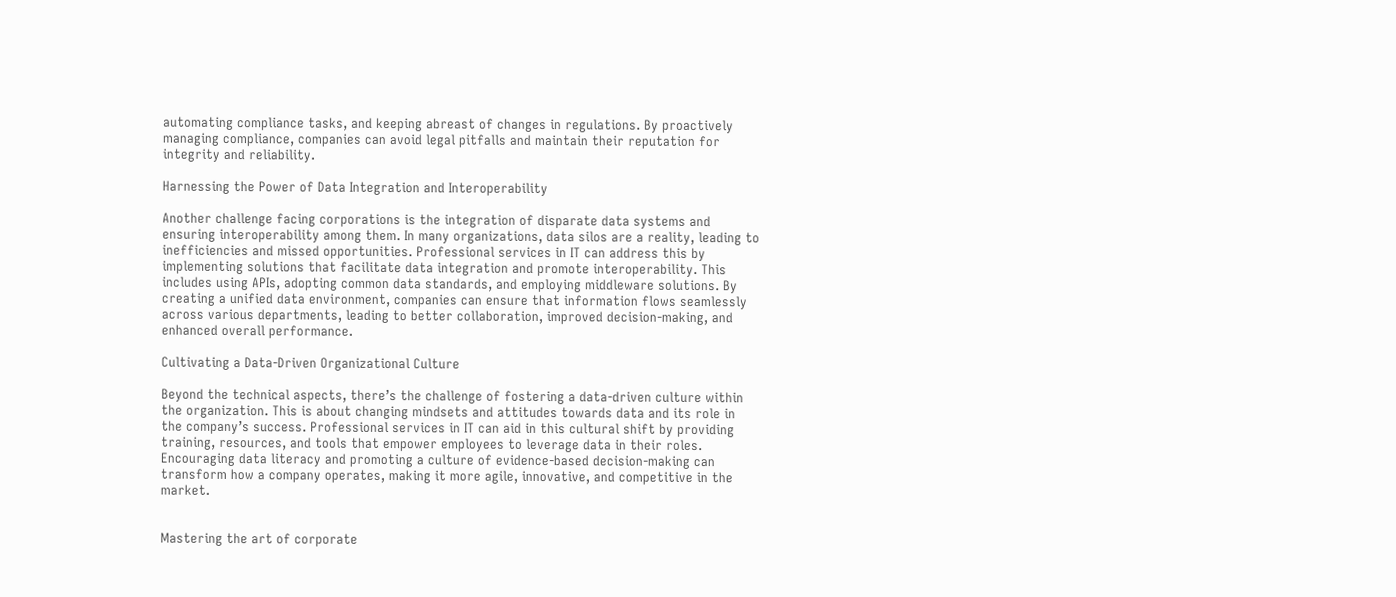automating compliance tasks, and keeping abreast of changes in regulations. By proactively managing compliance, companies can avoid legal pitfalls and maintain their reputation for integrity and reliability.

Harnessing the Power of Data Integration and Interoperability

Another challenge facing corporations is the integration of disparate data systems and ensuring interoperability among them. In many organizations, data silos are a reality, leading to inefficiencies and missed opportunities. Professional services in IT can address this by implementing solutions that facilitate data integration and promote interoperability. This includes using APIs, adopting common data standards, and employing middleware solutions. By creating a unified data environment, companies can ensure that information flows seamlessly across various departments, leading to better collaboration, improved decision-making, and enhanced overall performance.

Cultivating a Data-Driven Organizational Culture

Beyond the technical aspects, there’s the challenge of fostering a data-driven culture within the organization. This is about changing mindsets and attitudes towards data and its role in the company’s success. Professional services in IT can aid in this cultural shift by providing training, resources, and tools that empower employees to leverage data in their roles. Encouraging data literacy and promoting a culture of evidence-based decision-making can transform how a company operates, making it more agile, innovative, and competitive in the market.


Mastering the art of corporate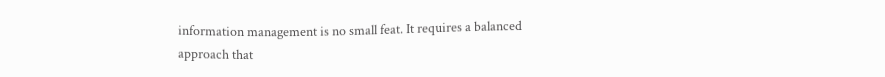information management is no small feat. It requires a balanced approach that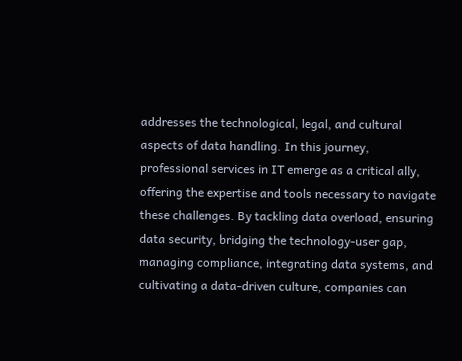addresses the technological, legal, and cultural aspects of data handling. In this journey, professional services in IT emerge as a critical ally, offering the expertise and tools necessary to navigate these challenges. By tackling data overload, ensuring data security, bridging the technology-user gap, managing compliance, integrating data systems, and cultivating a data-driven culture, companies can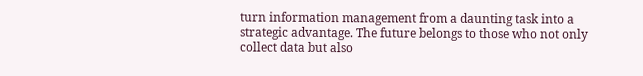turn information management from a daunting task into a strategic advantage. The future belongs to those who not only collect data but also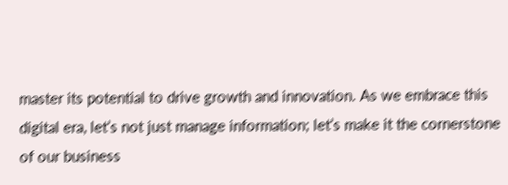master its potential to drive growth and innovation. As we embrace this digital era, let’s not just manage information; let’s make it the cornerstone of our business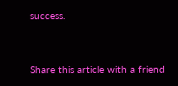success.


Share this article with a friend